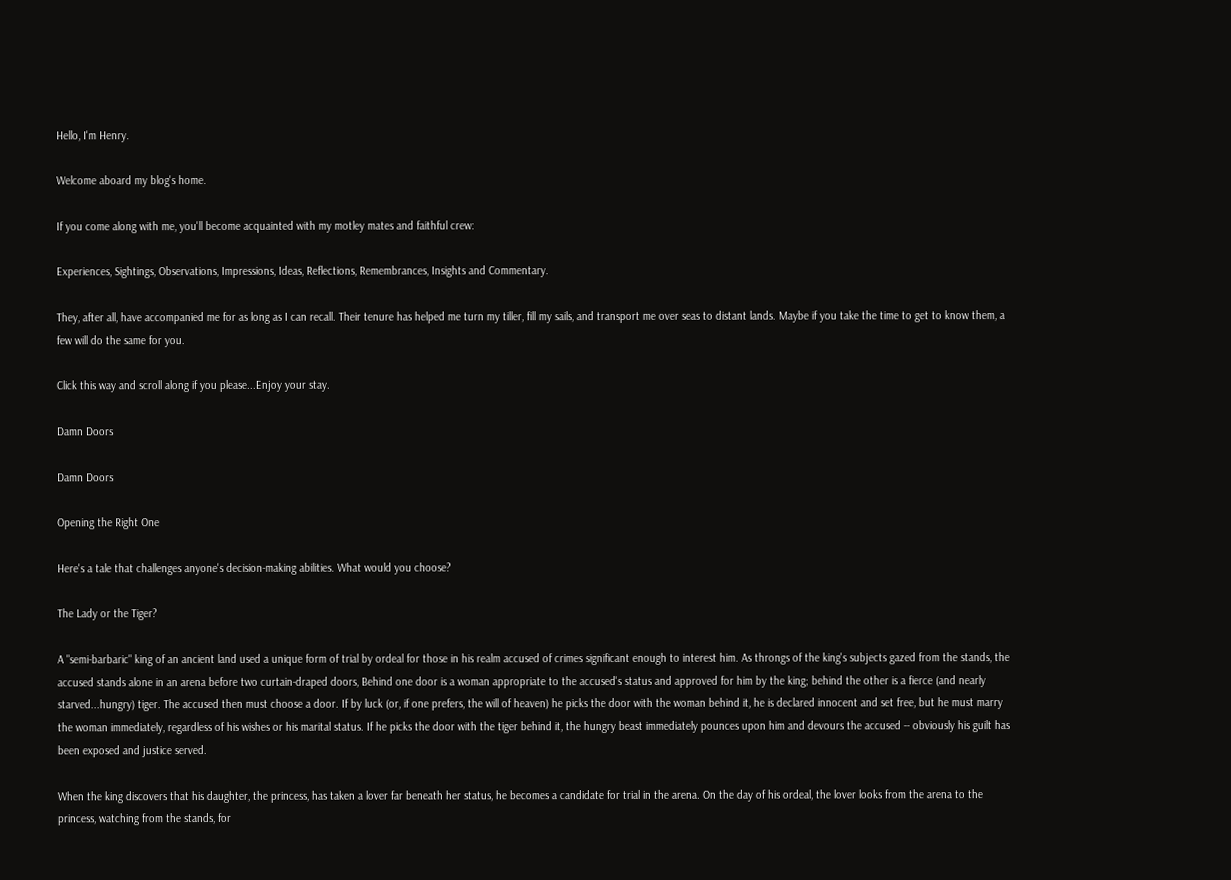Hello, I'm Henry.

Welcome aboard my blog's home.

If you come along with me, you'll become acquainted with my motley mates and faithful crew:

Experiences, Sightings, Observations, Impressions, Ideas, Reflections, Remembrances, Insights and Commentary.

They, after all, have accompanied me for as long as I can recall. Their tenure has helped me turn my tiller, fill my sails, and transport me over seas to distant lands. Maybe if you take the time to get to know them, a few will do the same for you.

Click this way and scroll along if you please...Enjoy your stay.

Damn Doors

Damn Doors

Opening the Right One

Here's a tale that challenges anyone's decision-making abilities. What would you choose?

The Lady or the Tiger?

A "semi-barbaric" king of an ancient land used a unique form of trial by ordeal for those in his realm accused of crimes significant enough to interest him. As throngs of the king's subjects gazed from the stands, the accused stands alone in an arena before two curtain-draped doors, Behind one door is a woman appropriate to the accused's status and approved for him by the king; behind the other is a fierce (and nearly starved...hungry) tiger. The accused then must choose a door. If by luck (or, if one prefers, the will of heaven) he picks the door with the woman behind it, he is declared innocent and set free, but he must marry the woman immediately, regardless of his wishes or his marital status. If he picks the door with the tiger behind it, the hungry beast immediately pounces upon him and devours the accused -- obviously his guilt has been exposed and justice served.

When the king discovers that his daughter, the princess, has taken a lover far beneath her status, he becomes a candidate for trial in the arena. On the day of his ordeal, the lover looks from the arena to the princess, watching from the stands, for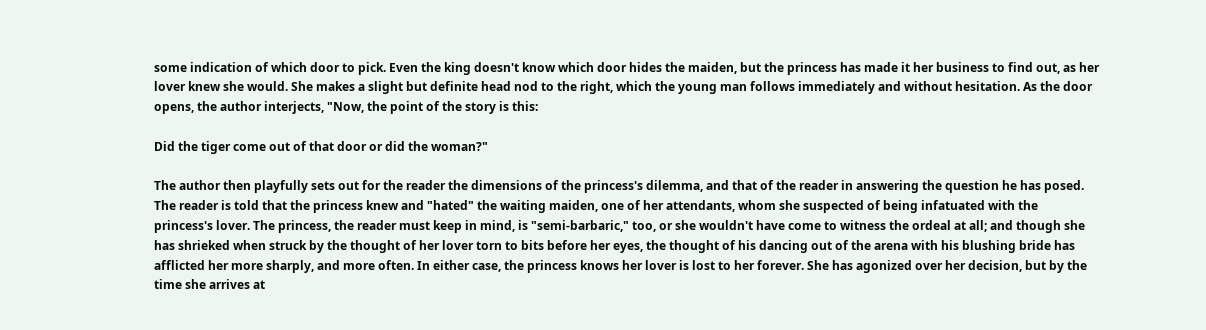some indication of which door to pick. Even the king doesn't know which door hides the maiden, but the princess has made it her business to find out, as her lover knew she would. She makes a slight but definite head nod to the right, which the young man follows immediately and without hesitation. As the door opens, the author interjects, "Now, the point of the story is this:

Did the tiger come out of that door or did the woman?"

The author then playfully sets out for the reader the dimensions of the princess's dilemma, and that of the reader in answering the question he has posed. The reader is told that the princess knew and "hated" the waiting maiden, one of her attendants, whom she suspected of being infatuated with the princess's lover. The princess, the reader must keep in mind, is "semi-barbaric," too, or she wouldn't have come to witness the ordeal at all; and though she has shrieked when struck by the thought of her lover torn to bits before her eyes, the thought of his dancing out of the arena with his blushing bride has afflicted her more sharply, and more often. In either case, the princess knows her lover is lost to her forever. She has agonized over her decision, but by the time she arrives at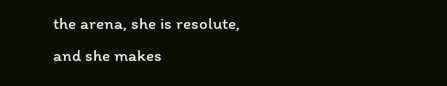the arena, she is resolute, and she makes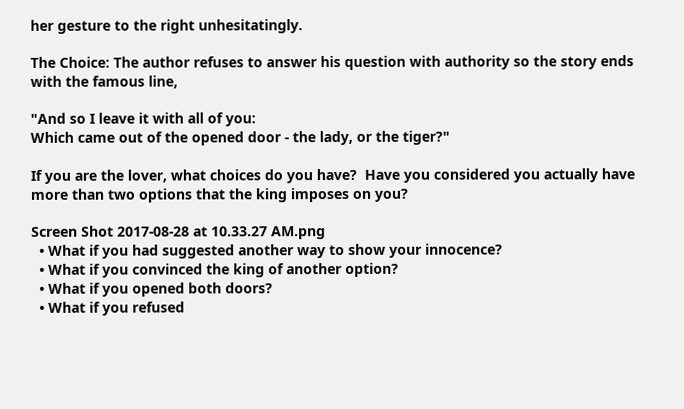her gesture to the right unhesitatingly.

The Choice: The author refuses to answer his question with authority so the story ends with the famous line,

"And so I leave it with all of you:
Which came out of the opened door - the lady, or the tiger?"

If you are the lover, what choices do you have?  Have you considered you actually have more than two options that the king imposes on you?

Screen Shot 2017-08-28 at 10.33.27 AM.png
  • What if you had suggested another way to show your innocence?
  • What if you convinced the king of another option?
  • What if you opened both doors?
  • What if you refused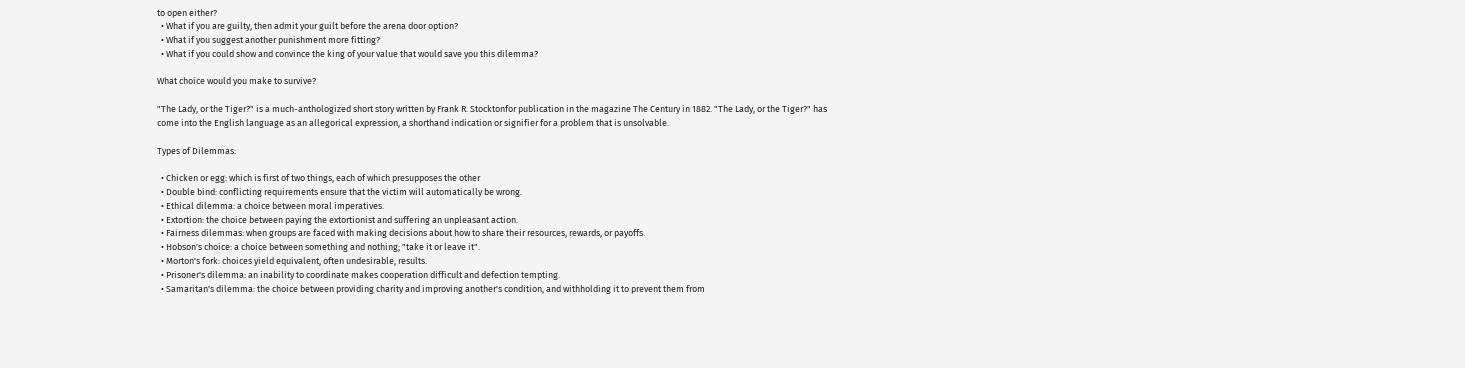to open either?
  • What if you are guilty, then admit your guilt before the arena door option?
  • What if you suggest another punishment more fitting?
  • What if you could show and convince the king of your value that would save you this dilemma?

What choice would you make to survive?

"The Lady, or the Tiger?" is a much-anthologized short story written by Frank R. Stocktonfor publication in the magazine The Century in 1882. "The Lady, or the Tiger?" has come into the English language as an allegorical expression, a shorthand indication or signifier for a problem that is unsolvable.

Types of Dilemmas:

  • Chicken or egg: which is first of two things, each of which presupposes the other
  • Double bind: conflicting requirements ensure that the victim will automatically be wrong.
  • Ethical dilemma: a choice between moral imperatives.
  • Extortion: the choice between paying the extortionist and suffering an unpleasant action.
  • Fairness dilemmas: when groups are faced with making decisions about how to share their resources, rewards, or payoffs.
  • Hobson's choice: a choice between something and nothing; "take it or leave it".
  • Morton's fork: choices yield equivalent, often undesirable, results.
  • Prisoner's dilemma: an inability to coordinate makes cooperation difficult and defection tempting.
  • Samaritan's dilemma: the choice between providing charity and improving another's condition, and withholding it to prevent them from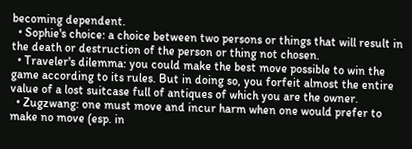becoming dependent.
  • Sophie's choice: a choice between two persons or things that will result in the death or destruction of the person or thing not chosen.
  • Traveler's dilemma: you could make the best move possible to win the game according to its rules. But in doing so, you forfeit almost the entire value of a lost suitcase full of antiques of which you are the owner.
  • Zugzwang: one must move and incur harm when one would prefer to make no move (esp. in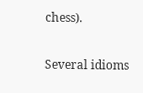chess).

Several idioms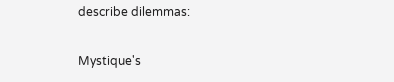describe dilemmas:

Mystique's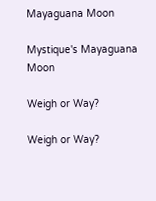Mayaguana Moon

Mystique's Mayaguana Moon

Weigh or Way?

Weigh or Way?